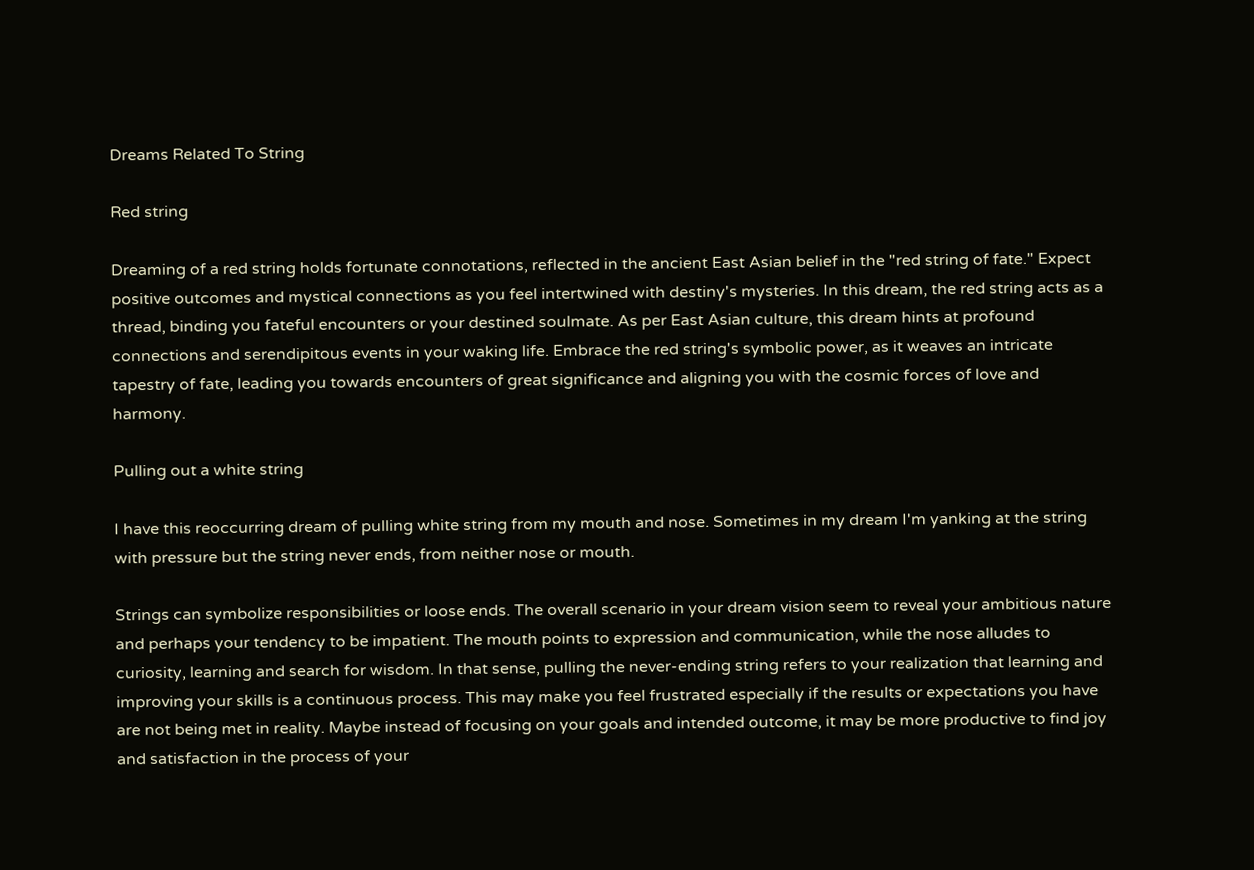Dreams Related To String

Red string

Dreaming of a red string holds fortunate connotations, reflected in the ancient East Asian belief in the "red string of fate." Expect positive outcomes and mystical connections as you feel intertwined with destiny's mysteries. In this dream, the red string acts as a thread, binding you fateful encounters or your destined soulmate. As per East Asian culture, this dream hints at profound connections and serendipitous events in your waking life. Embrace the red string's symbolic power, as it weaves an intricate tapestry of fate, leading you towards encounters of great significance and aligning you with the cosmic forces of love and harmony.

Pulling out a white string

I have this reoccurring dream of pulling white string from my mouth and nose. Sometimes in my dream I'm yanking at the string with pressure but the string never ends, from neither nose or mouth.

Strings can symbolize responsibilities or loose ends. The overall scenario in your dream vision seem to reveal your ambitious nature and perhaps your tendency to be impatient. The mouth points to expression and communication, while the nose alludes to curiosity, learning and search for wisdom. In that sense, pulling the never-ending string refers to your realization that learning and improving your skills is a continuous process. This may make you feel frustrated especially if the results or expectations you have are not being met in reality. Maybe instead of focusing on your goals and intended outcome, it may be more productive to find joy and satisfaction in the process of your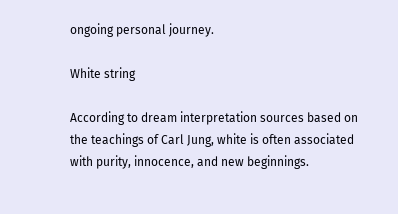ongoing personal journey.

White string

According to dream interpretation sources based on the teachings of Carl Jung, white is often associated with purity, innocence, and new beginnings.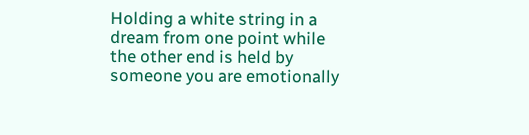Holding a white string in a dream from one point while the other end is held by someone you are emotionally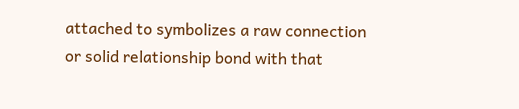attached to symbolizes a raw connection or solid relationship bond with that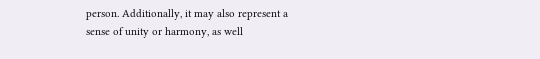person. Additionally, it may also represent a sense of unity or harmony, as well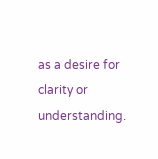as a desire for clarity or understanding.